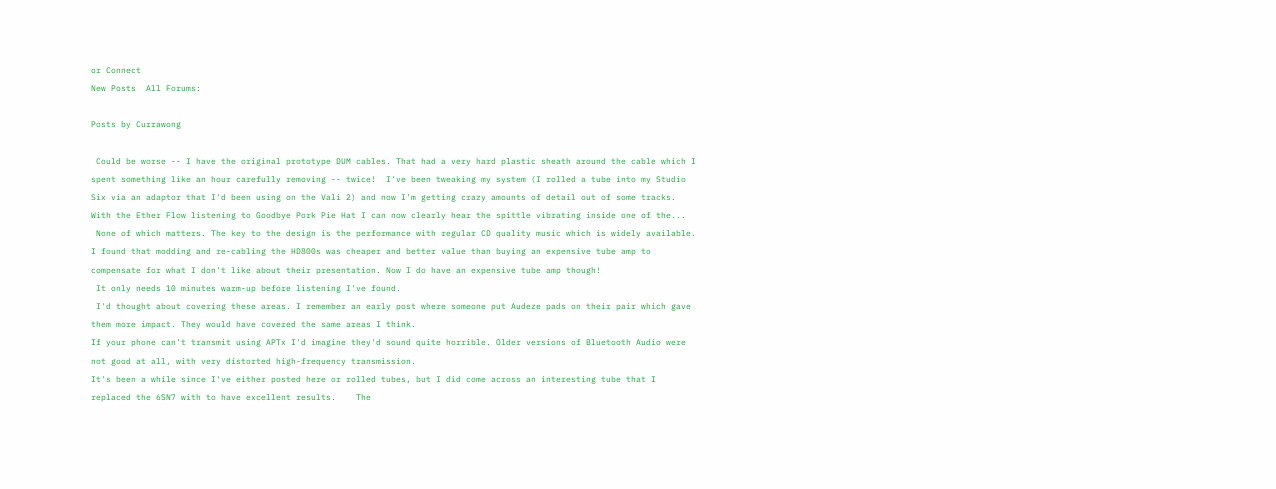or Connect
New Posts  All Forums:

Posts by Currawong

 Could be worse -- I have the original prototype DUM cables. That had a very hard plastic sheath around the cable which I spent something like an hour carefully removing -- twice!  I've been tweaking my system (I rolled a tube into my Studio Six via an adaptor that I'd been using on the Vali 2) and now I'm getting crazy amounts of detail out of some tracks. With the Ether Flow listening to Goodbye Pork Pie Hat I can now clearly hear the spittle vibrating inside one of the...
 None of which matters. The key to the design is the performance with regular CD quality music which is widely available.  I found that modding and re-cabling the HD800s was cheaper and better value than buying an expensive tube amp to compensate for what I don't like about their presentation. Now I do have an expensive tube amp though!
 It only needs 10 minutes warm-up before listening I've found.
 I'd thought about covering these areas. I remember an early post where someone put Audeze pads on their pair which gave them more impact. They would have covered the same areas I think.
If your phone can't transmit using APTx I'd imagine they'd sound quite horrible. Older versions of Bluetooth Audio were not good at all, with very distorted high-frequency transmission.
It's been a while since I've either posted here or rolled tubes, but I did come across an interesting tube that I replaced the 6SN7 with to have excellent results.    The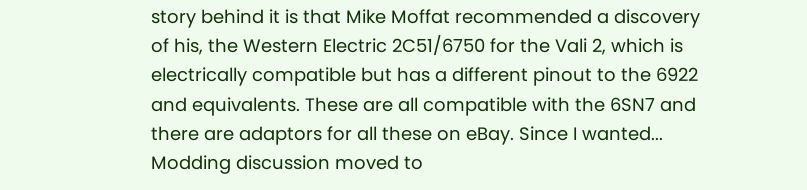story behind it is that Mike Moffat recommended a discovery of his, the Western Electric 2C51/6750 for the Vali 2, which is electrically compatible but has a different pinout to the 6922 and equivalents. These are all compatible with the 6SN7 and there are adaptors for all these on eBay. Since I wanted...
Modding discussion moved to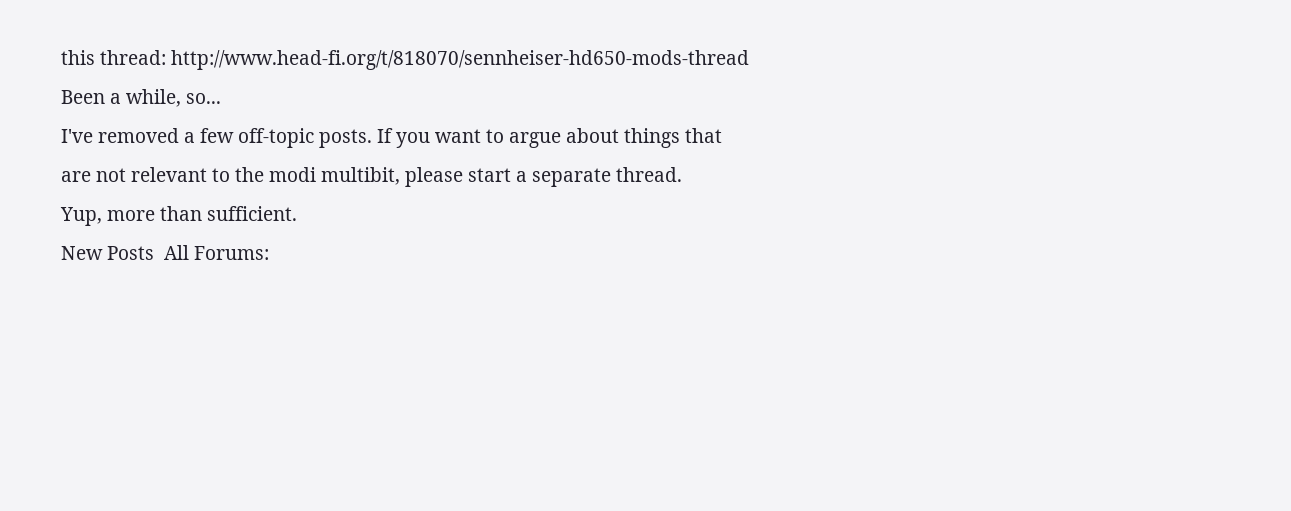this thread: http://www.head-fi.org/t/818070/sennheiser-hd650-mods-thread
Been a while, so...
I've removed a few off-topic posts. If you want to argue about things that are not relevant to the modi multibit, please start a separate thread.
Yup, more than sufficient.
New Posts  All Forums: